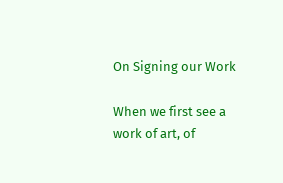On Signing our Work

When we first see a work of art, of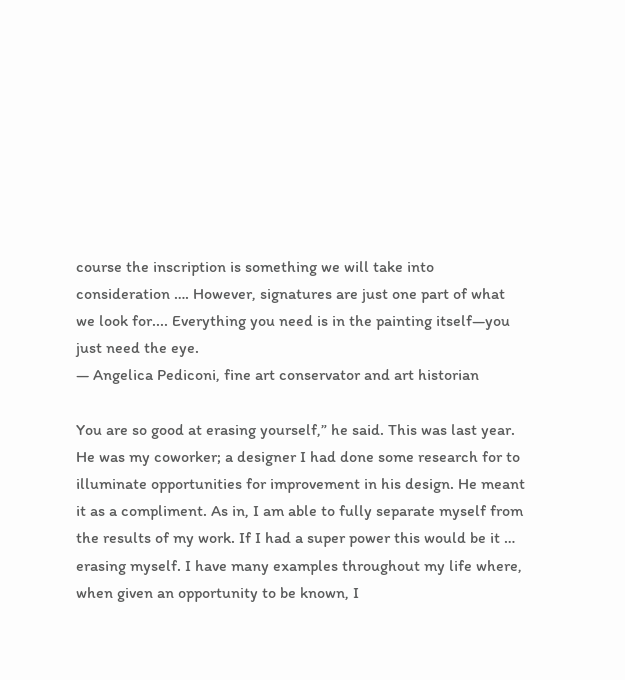course the inscription is something we will take into consideration …. However, signatures are just one part of what we look for.... Everything you need is in the painting itself—you just need the eye.
— Angelica Pediconi, fine art conservator and art historian

You are so good at erasing yourself,” he said. This was last year. He was my coworker; a designer I had done some research for to illuminate opportunities for improvement in his design. He meant it as a compliment. As in, I am able to fully separate myself from the results of my work. If I had a super power this would be it … erasing myself. I have many examples throughout my life where, when given an opportunity to be known, I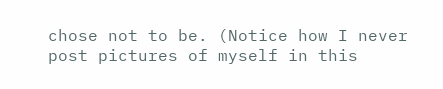chose not to be. (Notice how I never post pictures of myself in this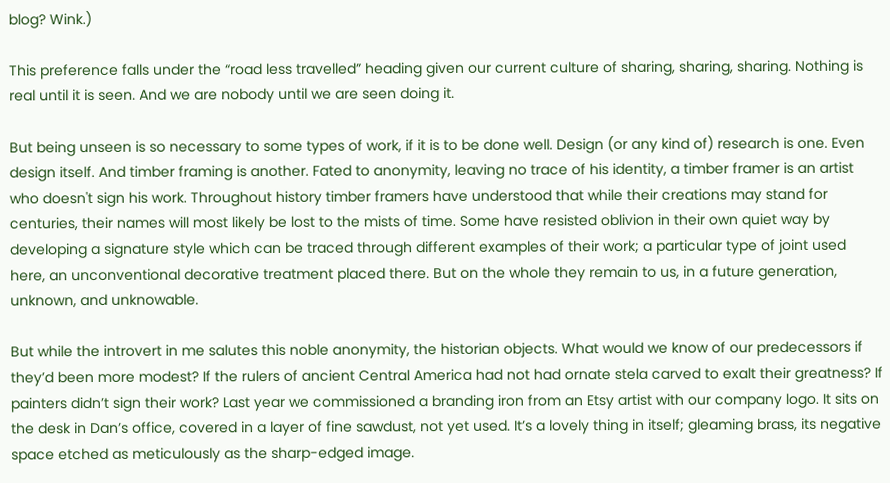blog? Wink.)

This preference falls under the “road less travelled” heading given our current culture of sharing, sharing, sharing. Nothing is real until it is seen. And we are nobody until we are seen doing it.

But being unseen is so necessary to some types of work, if it is to be done well. Design (or any kind of) research is one. Even design itself. And timber framing is another. Fated to anonymity, leaving no trace of his identity, a timber framer is an artist who doesn't sign his work. Throughout history timber framers have understood that while their creations may stand for centuries, their names will most likely be lost to the mists of time. Some have resisted oblivion in their own quiet way by developing a signature style which can be traced through different examples of their work; a particular type of joint used here, an unconventional decorative treatment placed there. But on the whole they remain to us, in a future generation, unknown, and unknowable.

But while the introvert in me salutes this noble anonymity, the historian objects. What would we know of our predecessors if they’d been more modest? If the rulers of ancient Central America had not had ornate stela carved to exalt their greatness? If painters didn’t sign their work? Last year we commissioned a branding iron from an Etsy artist with our company logo. It sits on the desk in Dan’s office, covered in a layer of fine sawdust, not yet used. It’s a lovely thing in itself; gleaming brass, its negative space etched as meticulously as the sharp-edged image.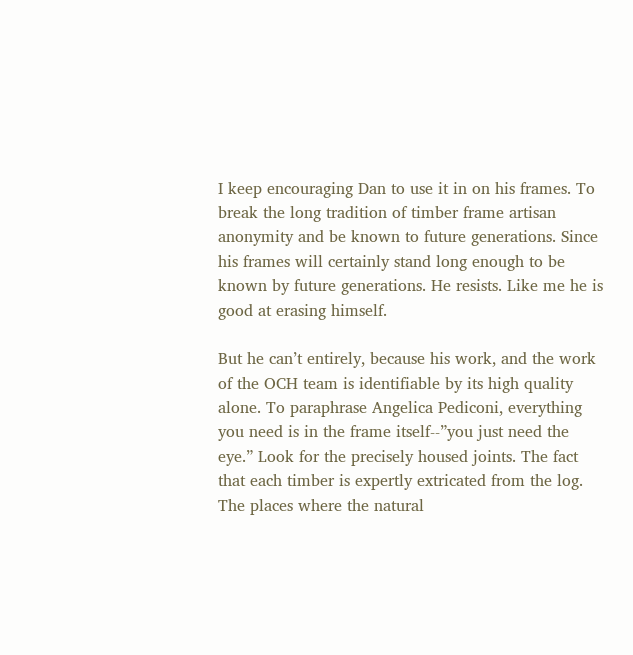I keep encouraging Dan to use it in on his frames. To break the long tradition of timber frame artisan anonymity and be known to future generations. Since his frames will certainly stand long enough to be known by future generations. He resists. Like me he is good at erasing himself.

But he can’t entirely, because his work, and the work of the OCH team is identifiable by its high quality alone. To paraphrase Angelica Pediconi, everything you need is in the frame itself--”you just need the eye.” Look for the precisely housed joints. The fact that each timber is expertly extricated from the log. The places where the natural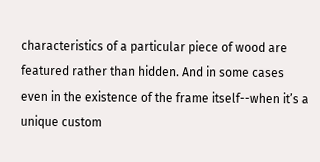characteristics of a particular piece of wood are featured rather than hidden. And in some cases even in the existence of the frame itself--when it’s a unique custom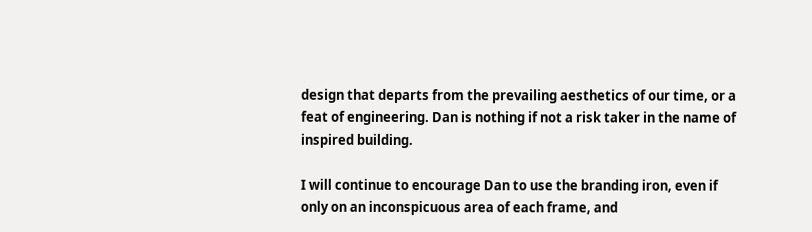design that departs from the prevailing aesthetics of our time, or a feat of engineering. Dan is nothing if not a risk taker in the name of inspired building.

I will continue to encourage Dan to use the branding iron, even if only on an inconspicuous area of each frame, and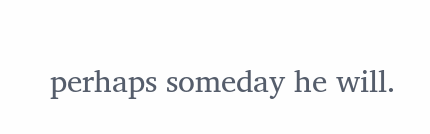perhaps someday he will.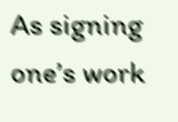As signing one’s work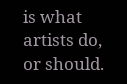is what artists do, or should.